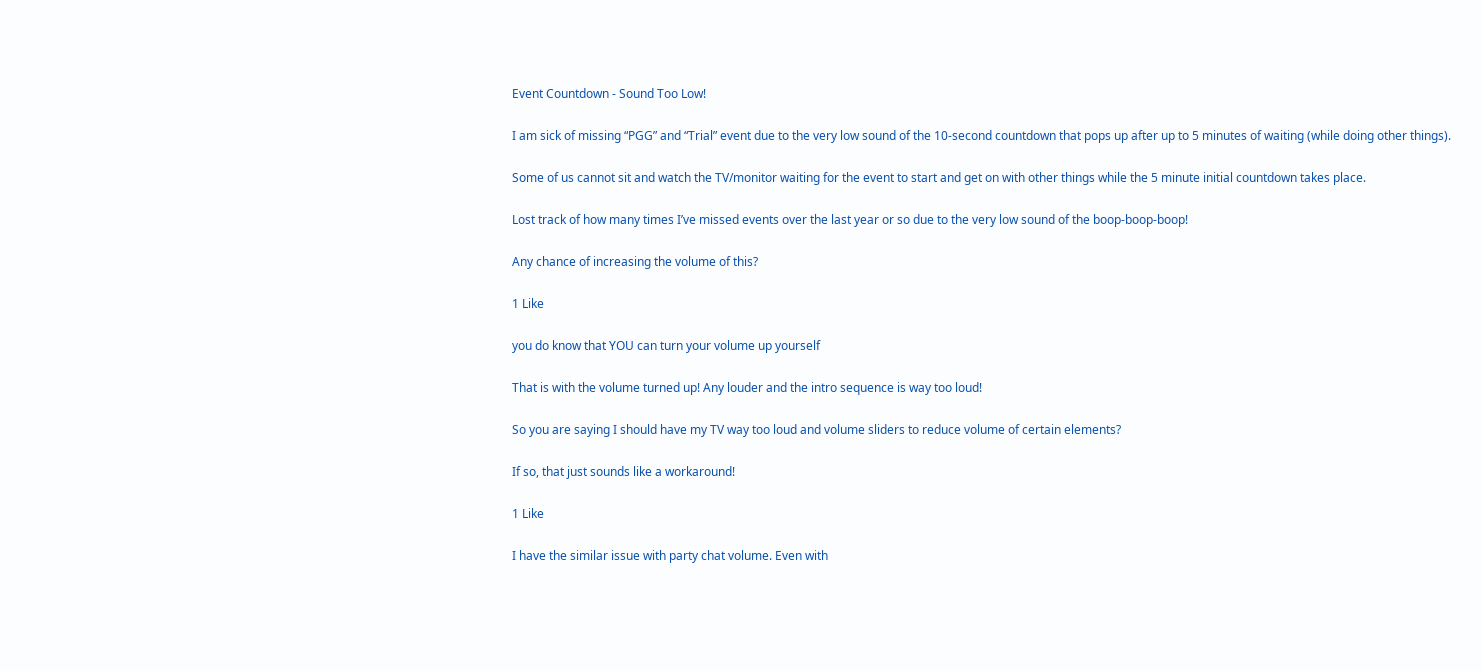Event Countdown - Sound Too Low!

I am sick of missing “PGG” and “Trial” event due to the very low sound of the 10-second countdown that pops up after up to 5 minutes of waiting (while doing other things).

Some of us cannot sit and watch the TV/monitor waiting for the event to start and get on with other things while the 5 minute initial countdown takes place.

Lost track of how many times I’ve missed events over the last year or so due to the very low sound of the boop-boop-boop!

Any chance of increasing the volume of this?

1 Like

you do know that YOU can turn your volume up yourself

That is with the volume turned up! Any louder and the intro sequence is way too loud!

So you are saying I should have my TV way too loud and volume sliders to reduce volume of certain elements?

If so, that just sounds like a workaround!

1 Like

I have the similar issue with party chat volume. Even with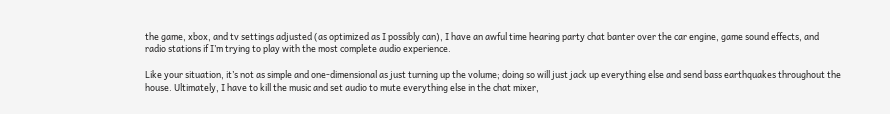the game, xbox, and tv settings adjusted (as optimized as I possibly can), I have an awful time hearing party chat banter over the car engine, game sound effects, and radio stations if I’m trying to play with the most complete audio experience.

Like your situation, it’s not as simple and one-dimensional as just turning up the volume; doing so will just jack up everything else and send bass earthquakes throughout the house. Ultimately, I have to kill the music and set audio to mute everything else in the chat mixer,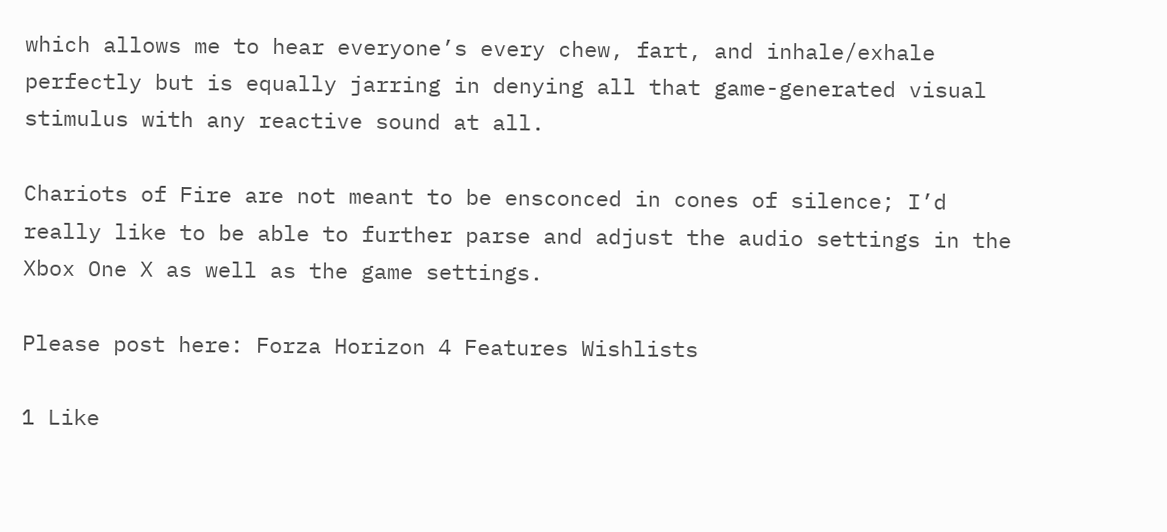which allows me to hear everyone’s every chew, fart, and inhale/exhale perfectly but is equally jarring in denying all that game-generated visual stimulus with any reactive sound at all.

Chariots of Fire are not meant to be ensconced in cones of silence; I’d really like to be able to further parse and adjust the audio settings in the Xbox One X as well as the game settings.

Please post here: Forza Horizon 4 Features Wishlists

1 Like